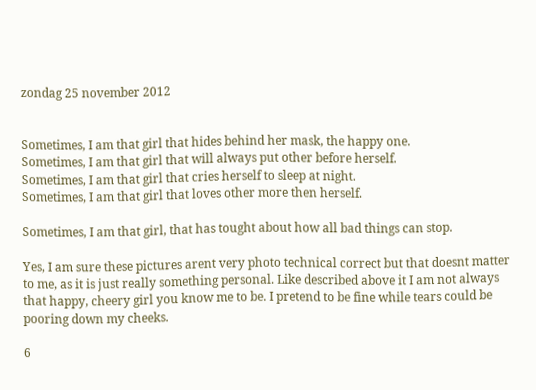zondag 25 november 2012


Sometimes, I am that girl that hides behind her mask, the happy one.
Sometimes, I am that girl that will always put other before herself.
Sometimes, I am that girl that cries herself to sleep at night.
Sometimes, I am that girl that loves other more then herself.

Sometimes, I am that girl, that has tought about how all bad things can stop.

Yes, I am sure these pictures arent very photo technical correct but that doesnt matter to me, as it is just really something personal. Like described above it I am not always that happy, cheery girl you know me to be. I pretend to be fine while tears could be pooring down my cheeks.

6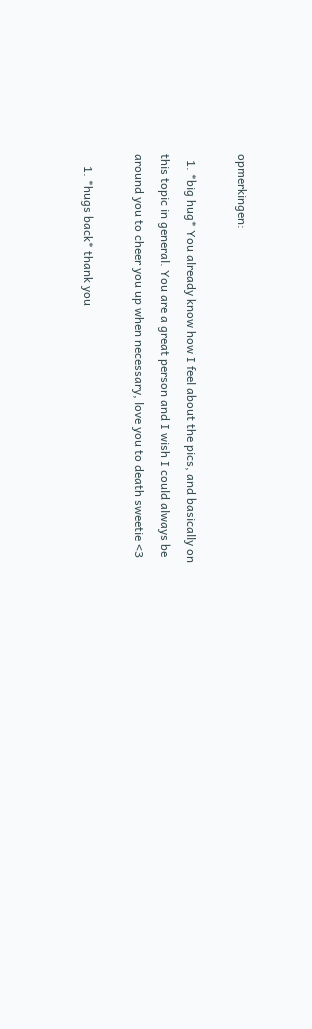opmerkingen:

  1. *big hug* You already know how I feel about the pics, and basically on this topic in general. You are a great person and I wish I could always be around you to cheer you up when necessary, love you to death sweetie <3

    1. *hugs back* thank you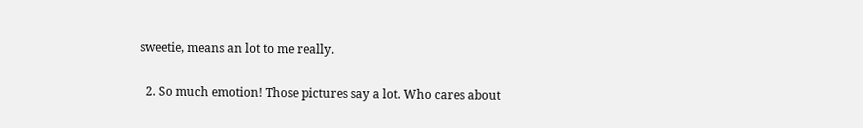sweetie, means an lot to me really.

  2. So much emotion! Those pictures say a lot. Who cares about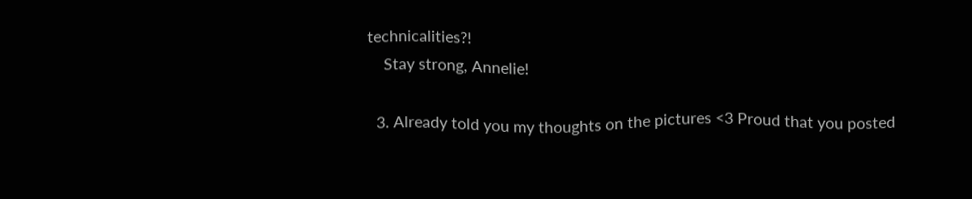technicalities?!
    Stay strong, Annelie!

  3. Already told you my thoughts on the pictures <3 Proud that you posted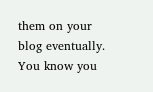them on your blog eventually. You know you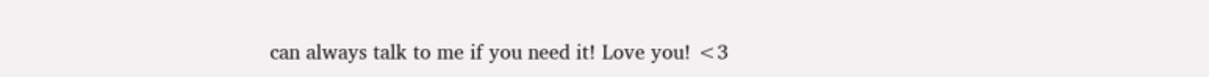can always talk to me if you need it! Love you! <3